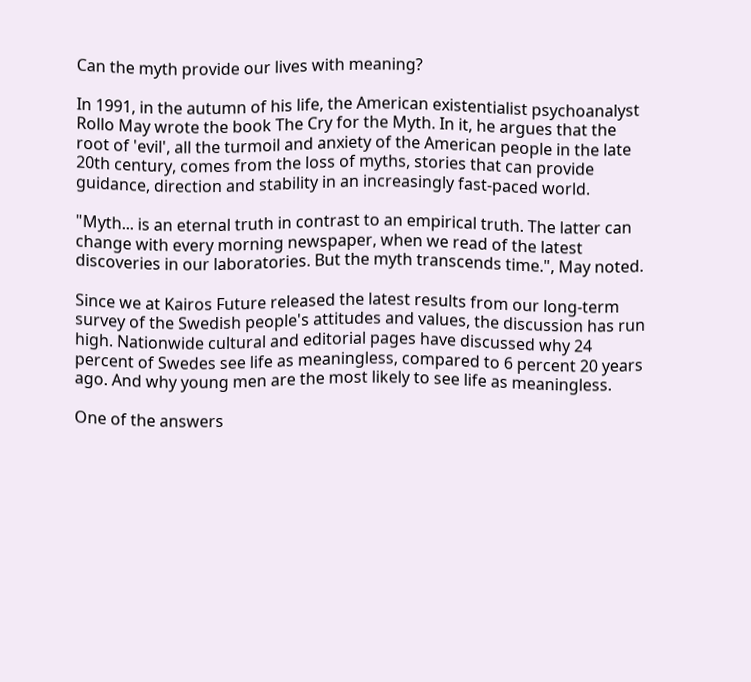Can the myth provide our lives with meaning?

In 1991, in the autumn of his life, the American existentialist psychoanalyst Rollo May wrote the book The Cry for the Myth. In it, he argues that the root of 'evil', all the turmoil and anxiety of the American people in the late 20th century, comes from the loss of myths, stories that can provide guidance, direction and stability in an increasingly fast-paced world.

"Myth... is an eternal truth in contrast to an empirical truth. The latter can change with every morning newspaper, when we read of the latest discoveries in our laboratories. But the myth transcends time.", May noted.

Since we at Kairos Future released the latest results from our long-term survey of the Swedish people's attitudes and values, the discussion has run high. Nationwide cultural and editorial pages have discussed why 24 percent of Swedes see life as meaningless, compared to 6 percent 20 years ago. And why young men are the most likely to see life as meaningless.

One of the answers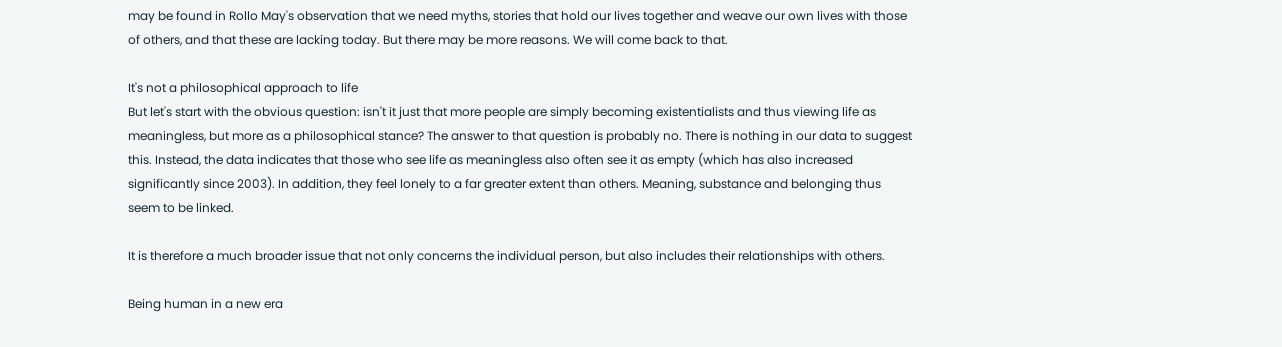may be found in Rollo May's observation that we need myths, stories that hold our lives together and weave our own lives with those of others, and that these are lacking today. But there may be more reasons. We will come back to that.

It's not a philosophical approach to life
But let's start with the obvious question: isn't it just that more people are simply becoming existentialists and thus viewing life as meaningless, but more as a philosophical stance? The answer to that question is probably no. There is nothing in our data to suggest this. Instead, the data indicates that those who see life as meaningless also often see it as empty (which has also increased significantly since 2003). In addition, they feel lonely to a far greater extent than others. Meaning, substance and belonging thus seem to be linked.

It is therefore a much broader issue that not only concerns the individual person, but also includes their relationships with others.

Being human in a new era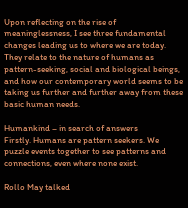Upon reflecting on the rise of meaninglessness, I see three fundamental changes leading us to where we are today. They relate to the nature of humans as pattern-seeking, social and biological beings, and how our contemporary world seems to be taking us further and further away from these basic human needs.

Humankind – in search of answers
Firstly. Humans are pattern seekers. We puzzle events together to see patterns and connections, even where none exist.

Rollo May talked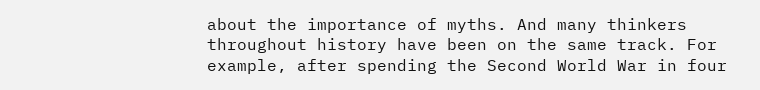about the importance of myths. And many thinkers throughout history have been on the same track. For example, after spending the Second World War in four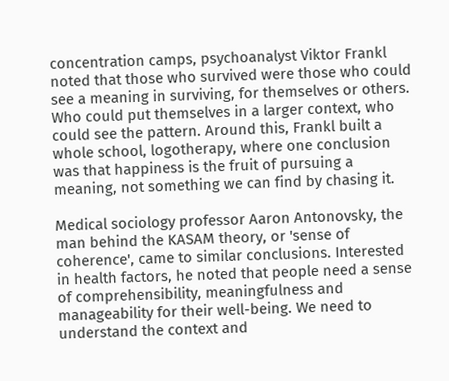concentration camps, psychoanalyst Viktor Frankl noted that those who survived were those who could see a meaning in surviving, for themselves or others. Who could put themselves in a larger context, who could see the pattern. Around this, Frankl built a whole school, logotherapy, where one conclusion was that happiness is the fruit of pursuing a meaning, not something we can find by chasing it.

Medical sociology professor Aaron Antonovsky, the man behind the KASAM theory, or 'sense of coherence', came to similar conclusions. Interested in health factors, he noted that people need a sense of comprehensibility, meaningfulness and manageability for their well-being. We need to understand the context and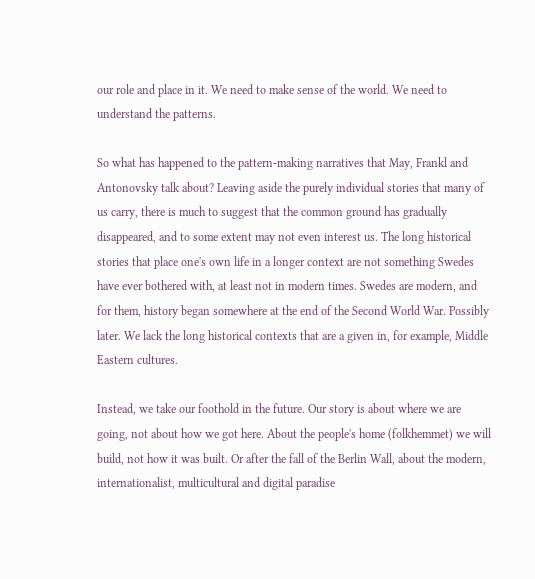our role and place in it. We need to make sense of the world. We need to understand the patterns.

So what has happened to the pattern-making narratives that May, Frankl and Antonovsky talk about? Leaving aside the purely individual stories that many of us carry, there is much to suggest that the common ground has gradually disappeared, and to some extent may not even interest us. The long historical stories that place one's own life in a longer context are not something Swedes have ever bothered with, at least not in modern times. Swedes are modern, and for them, history began somewhere at the end of the Second World War. Possibly later. We lack the long historical contexts that are a given in, for example, Middle Eastern cultures.

Instead, we take our foothold in the future. Our story is about where we are going, not about how we got here. About the people's home (folkhemmet) we will build, not how it was built. Or after the fall of the Berlin Wall, about the modern, internationalist, multicultural and digital paradise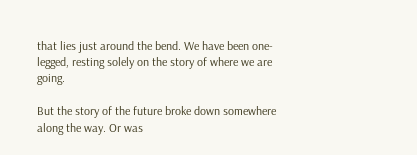that lies just around the bend. We have been one-legged, resting solely on the story of where we are going.

But the story of the future broke down somewhere along the way. Or was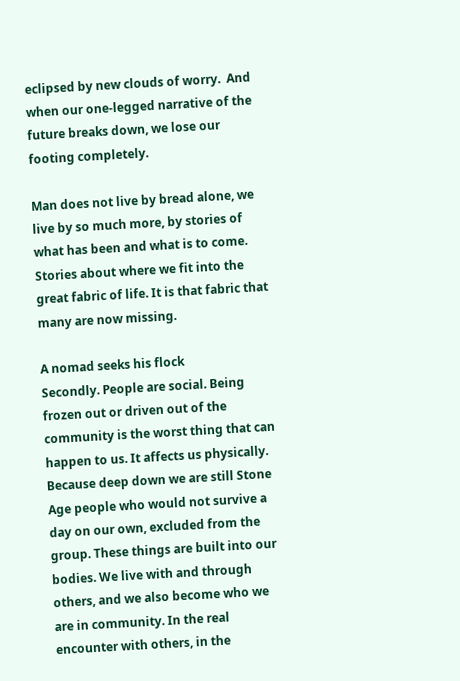eclipsed by new clouds of worry.  And when our one-legged narrative of the future breaks down, we lose our footing completely.

Man does not live by bread alone, we live by so much more, by stories of what has been and what is to come. Stories about where we fit into the great fabric of life. It is that fabric that many are now missing.

A nomad seeks his flock
Secondly. People are social. Being frozen out or driven out of the community is the worst thing that can happen to us. It affects us physically. Because deep down we are still Stone Age people who would not survive a day on our own, excluded from the group. These things are built into our bodies. We live with and through others, and we also become who we are in community. In the real encounter with others, in the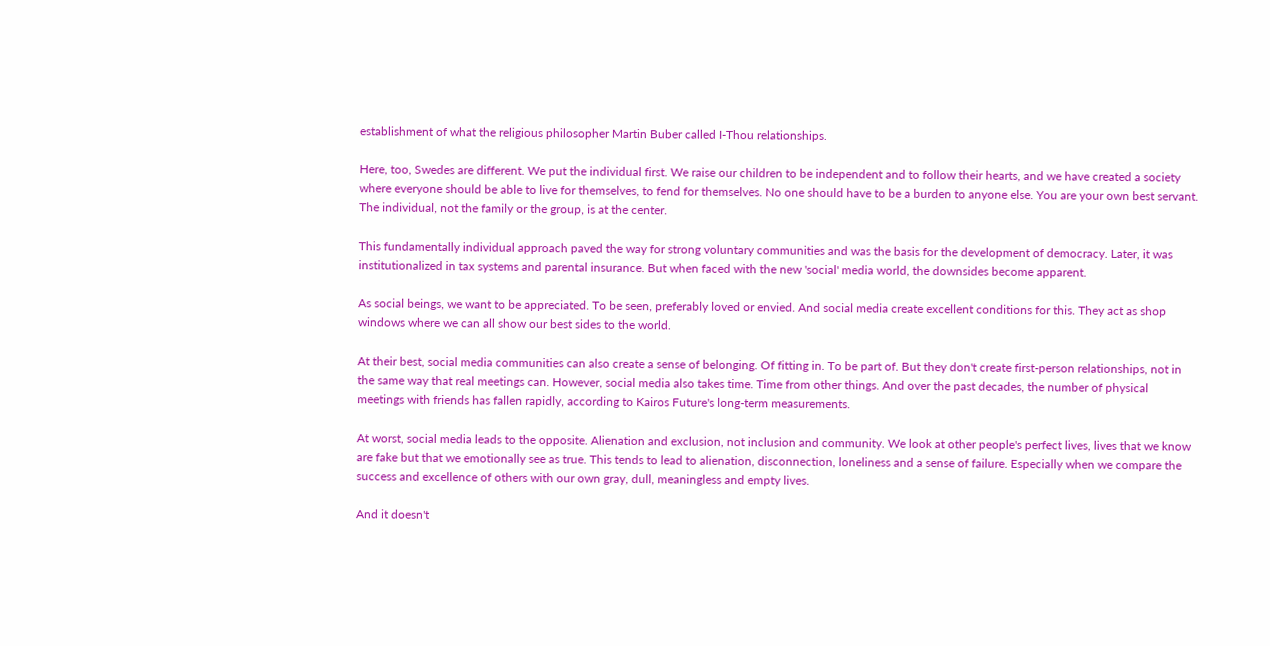establishment of what the religious philosopher Martin Buber called I-Thou relationships.

Here, too, Swedes are different. We put the individual first. We raise our children to be independent and to follow their hearts, and we have created a society where everyone should be able to live for themselves, to fend for themselves. No one should have to be a burden to anyone else. You are your own best servant. The individual, not the family or the group, is at the center.

This fundamentally individual approach paved the way for strong voluntary communities and was the basis for the development of democracy. Later, it was institutionalized in tax systems and parental insurance. But when faced with the new 'social' media world, the downsides become apparent.

As social beings, we want to be appreciated. To be seen, preferably loved or envied. And social media create excellent conditions for this. They act as shop windows where we can all show our best sides to the world.

At their best, social media communities can also create a sense of belonging. Of fitting in. To be part of. But they don't create first-person relationships, not in the same way that real meetings can. However, social media also takes time. Time from other things. And over the past decades, the number of physical meetings with friends has fallen rapidly, according to Kairos Future's long-term measurements.

At worst, social media leads to the opposite. Alienation and exclusion, not inclusion and community. We look at other people's perfect lives, lives that we know are fake but that we emotionally see as true. This tends to lead to alienation, disconnection, loneliness and a sense of failure. Especially when we compare the success and excellence of others with our own gray, dull, meaningless and empty lives.

And it doesn't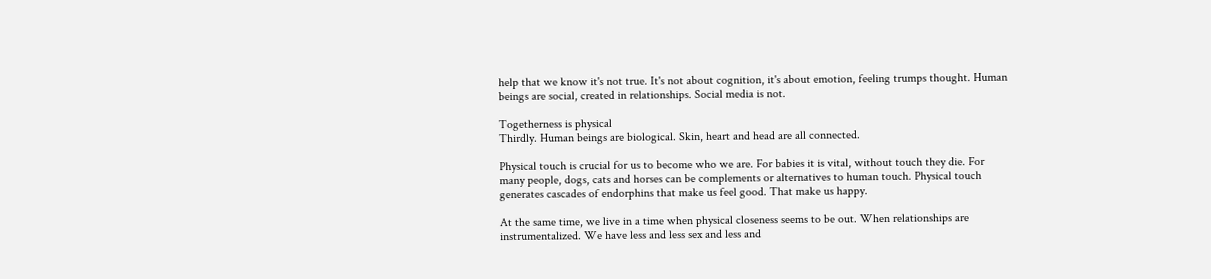help that we know it's not true. It's not about cognition, it's about emotion, feeling trumps thought. Human beings are social, created in relationships. Social media is not.

Togetherness is physical
Thirdly. Human beings are biological. Skin, heart and head are all connected.

Physical touch is crucial for us to become who we are. For babies it is vital, without touch they die. For many people, dogs, cats and horses can be complements or alternatives to human touch. Physical touch generates cascades of endorphins that make us feel good. That make us happy.

At the same time, we live in a time when physical closeness seems to be out. When relationships are instrumentalized. We have less and less sex and less and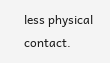less physical contact.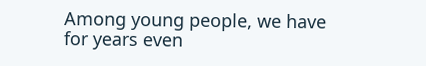Among young people, we have for years even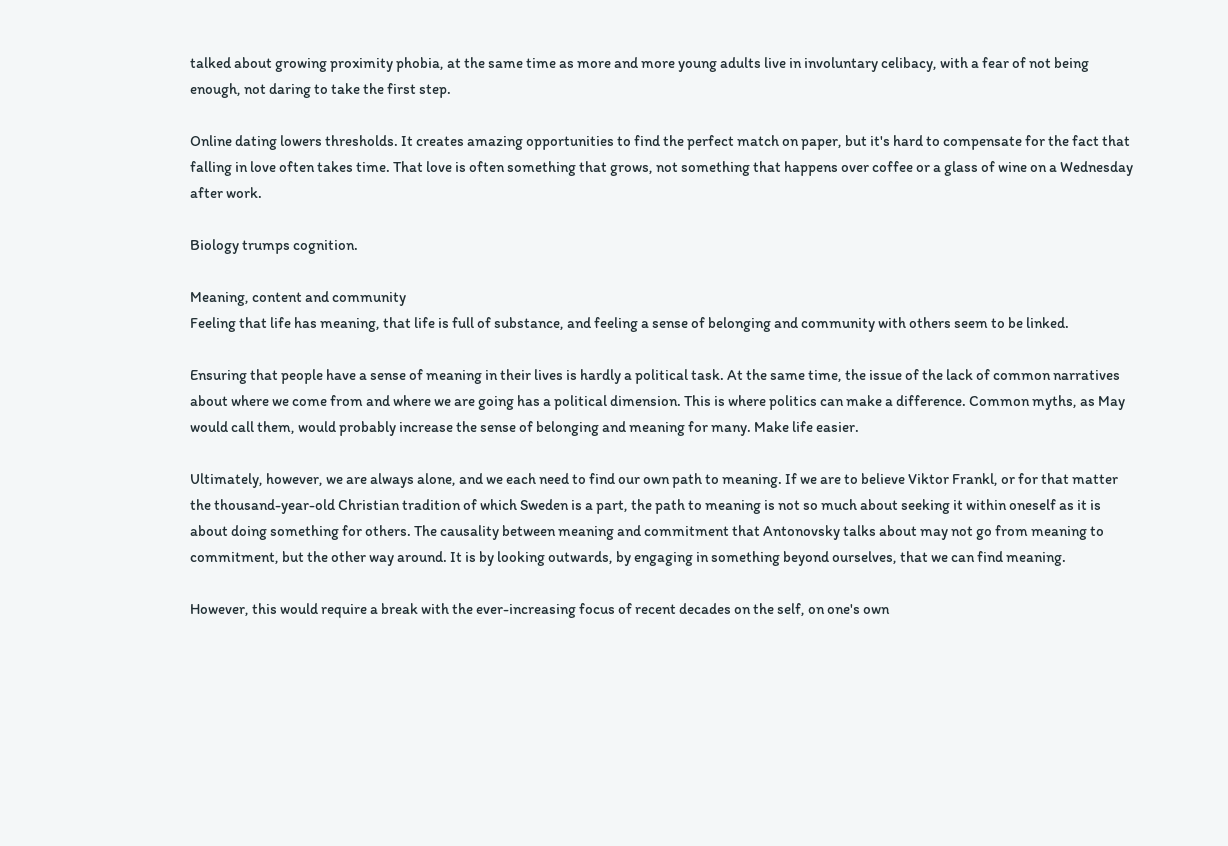talked about growing proximity phobia, at the same time as more and more young adults live in involuntary celibacy, with a fear of not being enough, not daring to take the first step.

Online dating lowers thresholds. It creates amazing opportunities to find the perfect match on paper, but it's hard to compensate for the fact that falling in love often takes time. That love is often something that grows, not something that happens over coffee or a glass of wine on a Wednesday after work.

Biology trumps cognition.

Meaning, content and community
Feeling that life has meaning, that life is full of substance, and feeling a sense of belonging and community with others seem to be linked.

Ensuring that people have a sense of meaning in their lives is hardly a political task. At the same time, the issue of the lack of common narratives about where we come from and where we are going has a political dimension. This is where politics can make a difference. Common myths, as May would call them, would probably increase the sense of belonging and meaning for many. Make life easier.

Ultimately, however, we are always alone, and we each need to find our own path to meaning. If we are to believe Viktor Frankl, or for that matter the thousand-year-old Christian tradition of which Sweden is a part, the path to meaning is not so much about seeking it within oneself as it is about doing something for others. The causality between meaning and commitment that Antonovsky talks about may not go from meaning to commitment, but the other way around. It is by looking outwards, by engaging in something beyond ourselves, that we can find meaning.

However, this would require a break with the ever-increasing focus of recent decades on the self, on one's own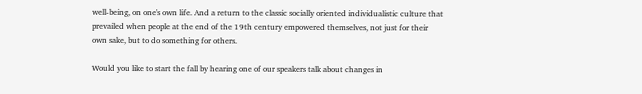well-being, on one's own life. And a return to the classic socially oriented individualistic culture that prevailed when people at the end of the 19th century empowered themselves, not just for their own sake, but to do something for others.

Would you like to start the fall by hearing one of our speakers talk about changes in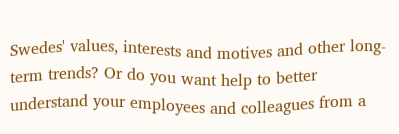Swedes' values, interests and motives and other long-term trends? Or do you want help to better understand your employees and colleagues from a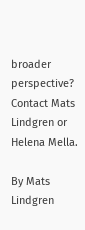broader perspective? Contact Mats Lindgren or Helena Mella.

By Mats Lindgren